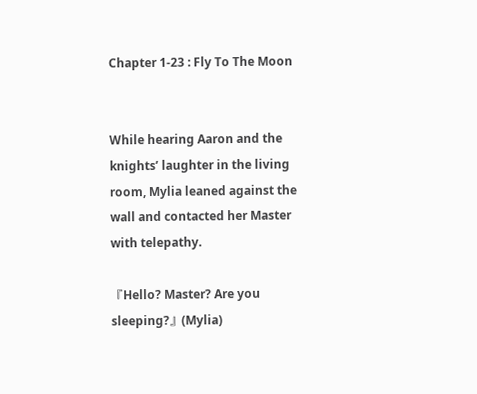Chapter 1-23 : Fly To The Moon


While hearing Aaron and the knights’ laughter in the living room, Mylia leaned against the wall and contacted her Master with telepathy.

『Hello? Master? Are you sleeping?』(Mylia)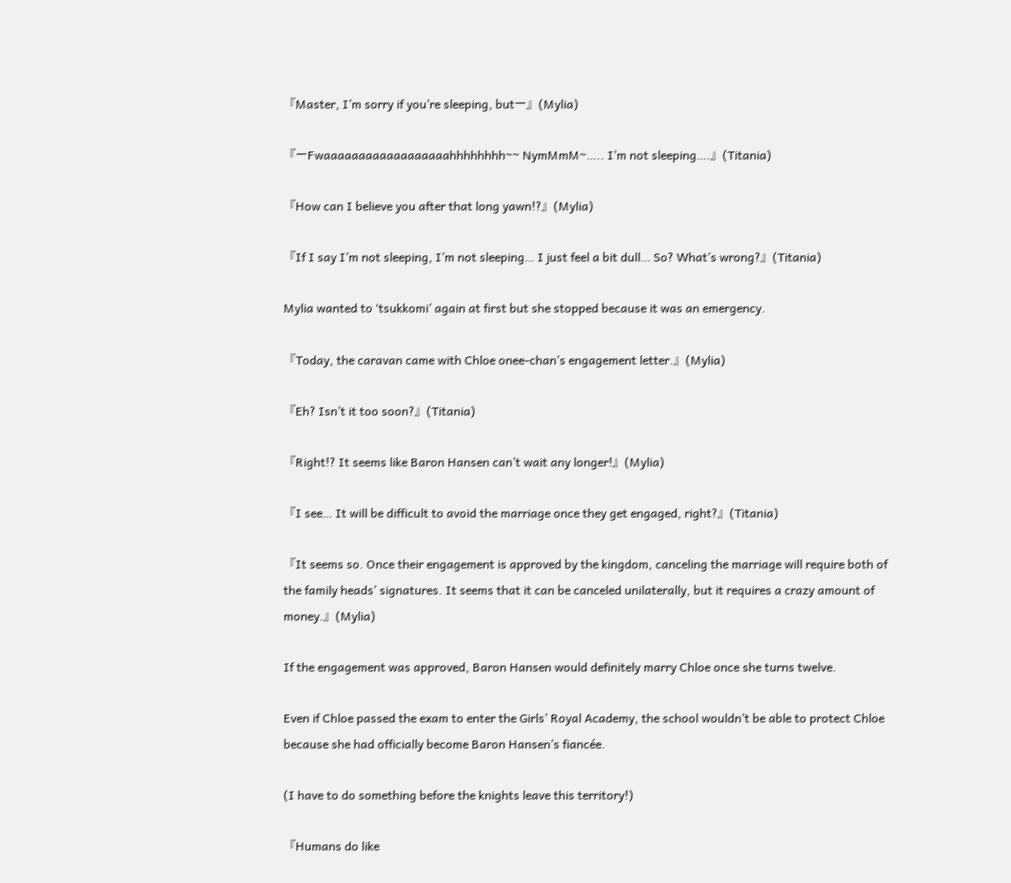『Master, I’m sorry if you’re sleeping, butー』(Mylia)

『ーFwaaaaaaaaaaaaaaaaaahhhhhhhh~~ NymMmM~….. I’m not sleeping….』(Titania)

『How can I believe you after that long yawn!?』(Mylia)

『If I say I’m not sleeping, I’m not sleeping… I just feel a bit dull… So? What’s wrong?』(Titania)

Mylia wanted to ‘tsukkomi’ again at first but she stopped because it was an emergency.

『Today, the caravan came with Chloe onee-chan’s engagement letter.』(Mylia)

『Eh? Isn’t it too soon?』(Titania)

『Right!? It seems like Baron Hansen can’t wait any longer!』(Mylia)

『I see… It will be difficult to avoid the marriage once they get engaged, right?』(Titania)

『It seems so. Once their engagement is approved by the kingdom, canceling the marriage will require both of the family heads’ signatures. It seems that it can be canceled unilaterally, but it requires a crazy amount of money.』(Mylia)

If the engagement was approved, Baron Hansen would definitely marry Chloe once she turns twelve.

Even if Chloe passed the exam to enter the Girls’ Royal Academy, the school wouldn’t be able to protect Chloe because she had officially become Baron Hansen’s fiancée.

(I have to do something before the knights leave this territory!)

『Humans do like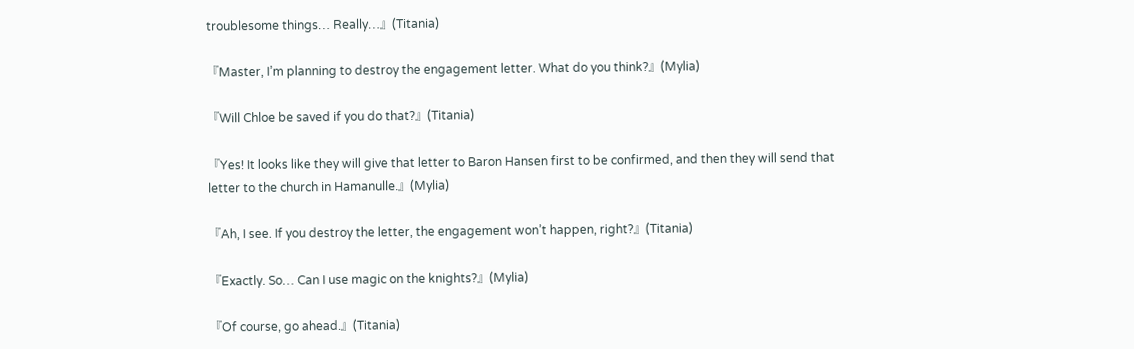troublesome things… Really…』(Titania)

『Master, I’m planning to destroy the engagement letter. What do you think?』(Mylia)

『Will Chloe be saved if you do that?』(Titania)

『Yes! It looks like they will give that letter to Baron Hansen first to be confirmed, and then they will send that letter to the church in Hamanulle.』(Mylia)

『Ah, I see. If you destroy the letter, the engagement won’t happen, right?』(Titania)

『Exactly. So… Can I use magic on the knights?』(Mylia)

『Of course, go ahead.』(Titania)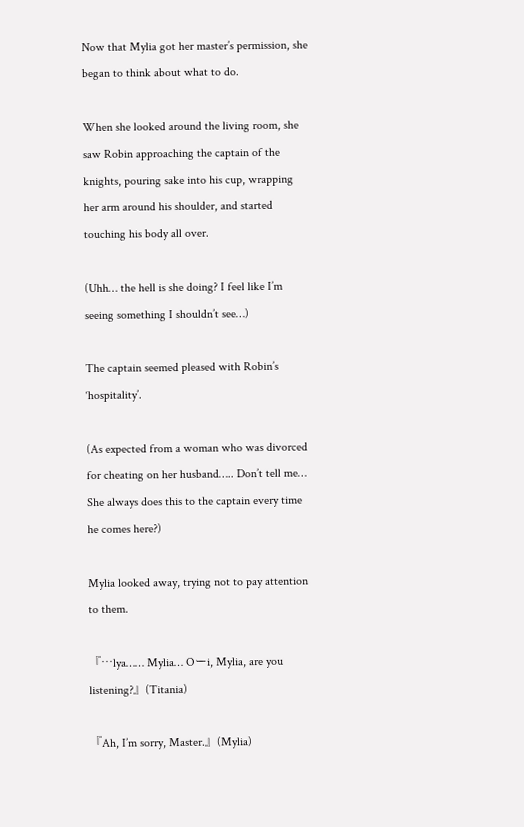Now that Mylia got her master’s permission, she began to think about what to do.

When she looked around the living room, she saw Robin approaching the captain of the knights, pouring sake into his cup, wrapping her arm around his shoulder, and started touching his body all over.

(Uhh… the hell is she doing? I feel like I’m seeing something I shouldn’t see…)

The captain seemed pleased with Robin’s ‘hospitality’.

(As expected from a woman who was divorced for cheating on her husband….. Don’t tell me… She always does this to the captain every time he comes here?)

Mylia looked away, trying not to pay attention to them.

『…lya…… Mylia… Oーi, Mylia, are you listening?』(Titania)

『Ah, I’m sorry, Master.』(Mylia)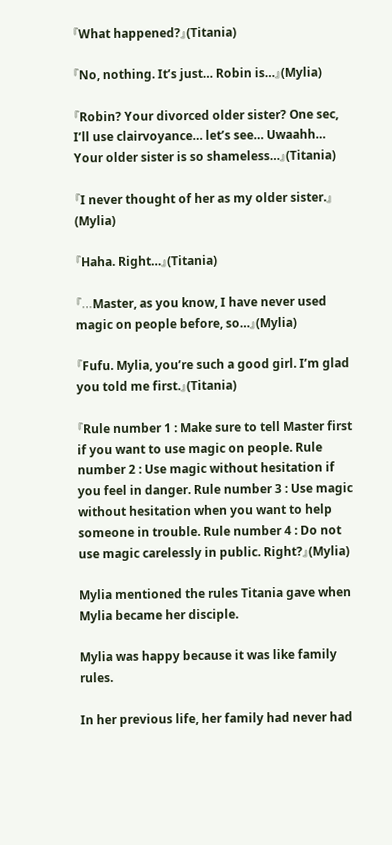『What happened?』(Titania)

『No, nothing. It’s just… Robin is…』(Mylia)

『Robin? Your divorced older sister? One sec, I’ll use clairvoyance… let’s see… Uwaahh… Your older sister is so shameless…』(Titania)

『I never thought of her as my older sister.』(Mylia)

『Haha. Right…』(Titania)

『…Master, as you know, I have never used magic on people before, so…』(Mylia)

『Fufu. Mylia, you’re such a good girl. I’m glad you told me first.』(Titania)

『Rule number 1 : Make sure to tell Master first if you want to use magic on people. Rule number 2 : Use magic without hesitation if you feel in danger. Rule number 3 : Use magic without hesitation when you want to help someone in trouble. Rule number 4 : Do not use magic carelessly in public. Right?』(Mylia)

Mylia mentioned the rules Titania gave when Mylia became her disciple.

Mylia was happy because it was like family rules.

In her previous life, her family had never had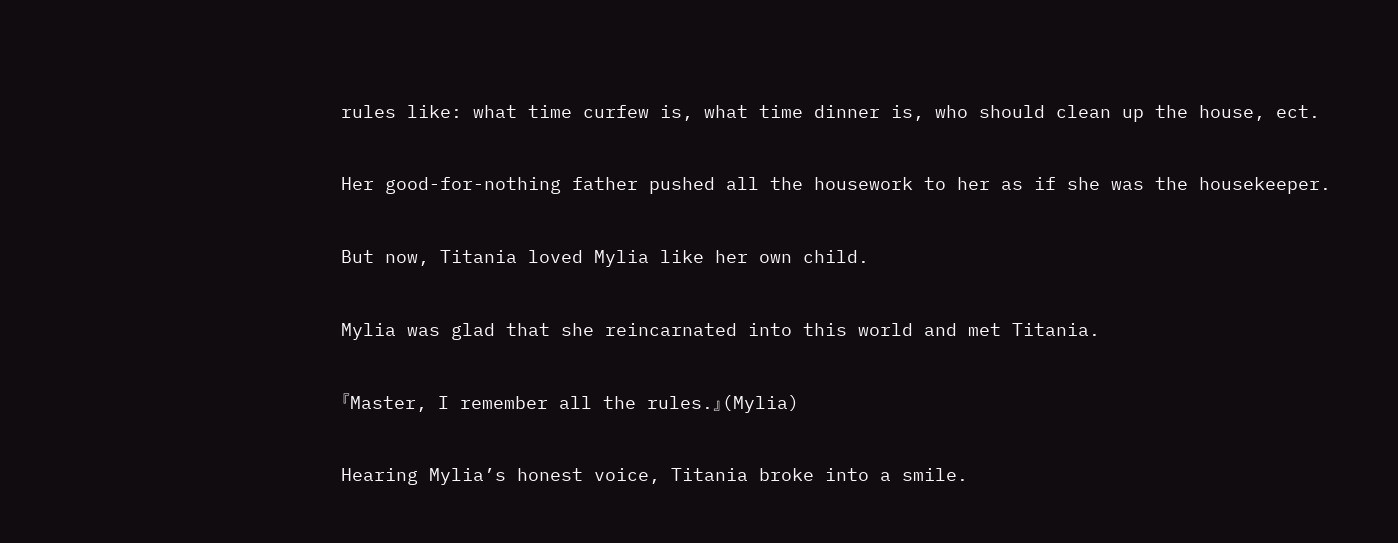rules like: what time curfew is, what time dinner is, who should clean up the house, ect.

Her good-for-nothing father pushed all the housework to her as if she was the housekeeper.

But now, Titania loved Mylia like her own child.

Mylia was glad that she reincarnated into this world and met Titania.

『Master, I remember all the rules.』(Mylia)

Hearing Mylia’s honest voice, Titania broke into a smile.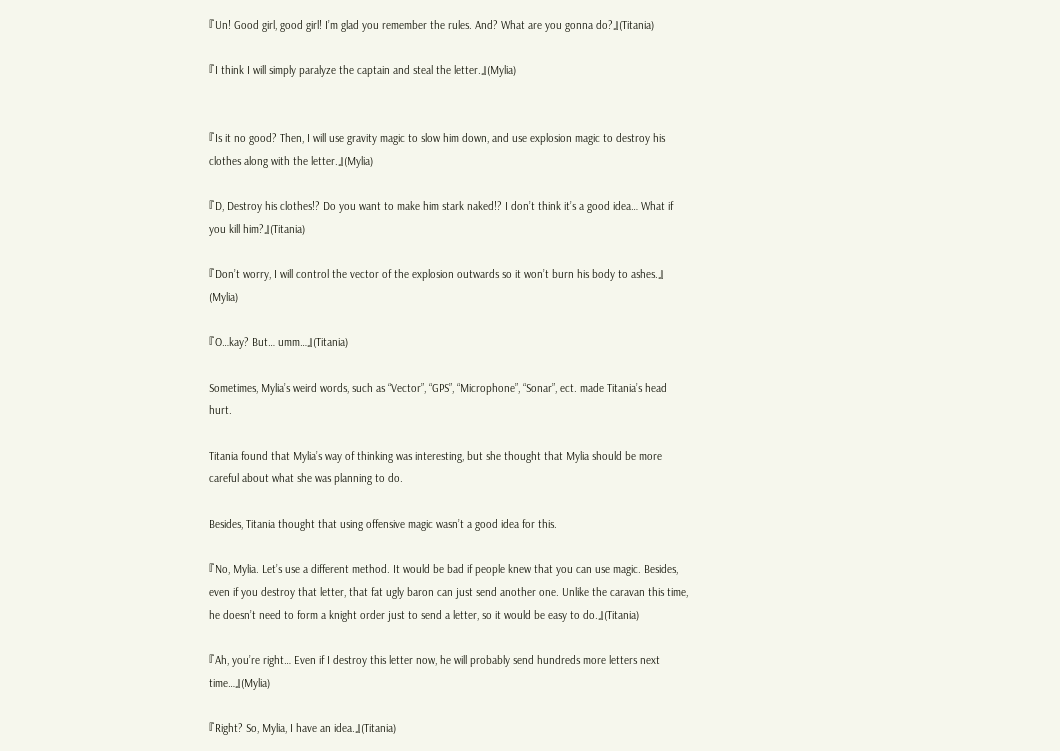『Un! Good girl, good girl! I’m glad you remember the rules. And? What are you gonna do?』(Titania)

『I think I will simply paralyze the captain and steal the letter.』(Mylia)


『Is it no good? Then, I will use gravity magic to slow him down, and use explosion magic to destroy his clothes along with the letter.』(Mylia)

『D, Destroy his clothes!? Do you want to make him stark naked!? I don’t think it’s a good idea… What if you kill him?』(Titania)

『Don’t worry, I will control the vector of the explosion outwards so it won’t burn his body to ashes.』(Mylia)

『O…kay? But… umm…』(Titania)

Sometimes, Mylia’s weird words, such as “Vector”, “GPS”, “Microphone”, “Sonar”, ect. made Titania’s head hurt.

Titania found that Mylia’s way of thinking was interesting, but she thought that Mylia should be more careful about what she was planning to do.

Besides, Titania thought that using offensive magic wasn’t a good idea for this.

『No, Mylia. Let’s use a different method. It would be bad if people knew that you can use magic. Besides, even if you destroy that letter, that fat ugly baron can just send another one. Unlike the caravan this time, he doesn’t need to form a knight order just to send a letter, so it would be easy to do.』(Titania)

『Ah, you’re right… Even if I destroy this letter now, he will probably send hundreds more letters next time…』(Mylia)

『Right? So, Mylia, I have an idea.』(Titania)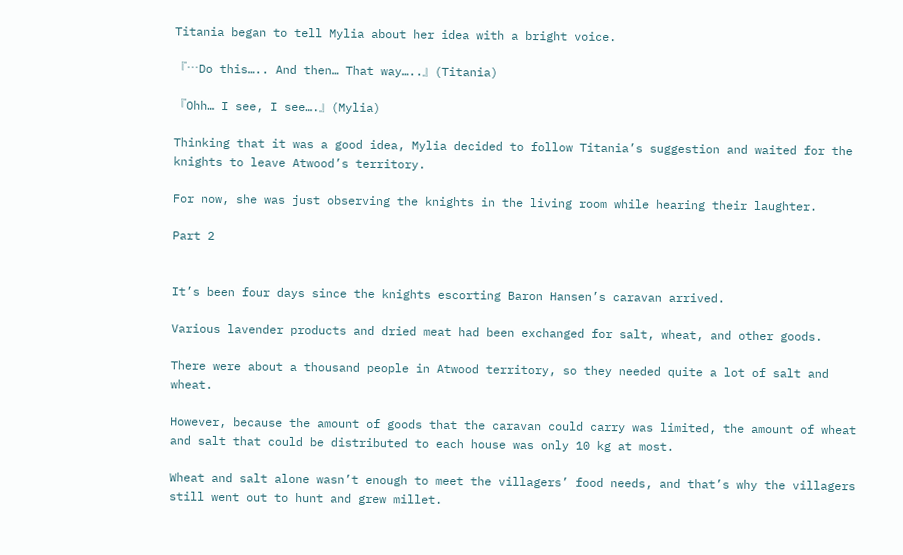Titania began to tell Mylia about her idea with a bright voice.

『…Do this….. And then… That way…..』(Titania)

『Ohh… I see, I see….』(Mylia)

Thinking that it was a good idea, Mylia decided to follow Titania’s suggestion and waited for the knights to leave Atwood’s territory.

For now, she was just observing the knights in the living room while hearing their laughter.

Part 2


It’s been four days since the knights escorting Baron Hansen’s caravan arrived.

Various lavender products and dried meat had been exchanged for salt, wheat, and other goods.

There were about a thousand people in Atwood territory, so they needed quite a lot of salt and wheat.

However, because the amount of goods that the caravan could carry was limited, the amount of wheat and salt that could be distributed to each house was only 10 kg at most.

Wheat and salt alone wasn’t enough to meet the villagers’ food needs, and that’s why the villagers still went out to hunt and grew millet.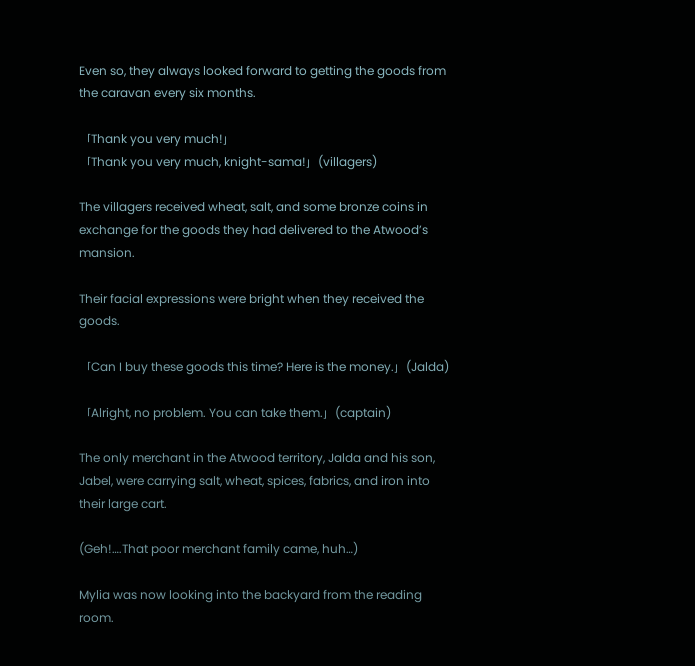Even so, they always looked forward to getting the goods from the caravan every six months.

「Thank you very much!」
「Thank you very much, knight-sama!」(villagers)

The villagers received wheat, salt, and some bronze coins in exchange for the goods they had delivered to the Atwood’s mansion.

Their facial expressions were bright when they received the goods.

「Can I buy these goods this time? Here is the money.」(Jalda)

「Alright, no problem. You can take them.」(captain)

The only merchant in the Atwood territory, Jalda and his son, Jabel, were carrying salt, wheat, spices, fabrics, and iron into their large cart.

(Geh!….That poor merchant family came, huh…)

Mylia was now looking into the backyard from the reading room.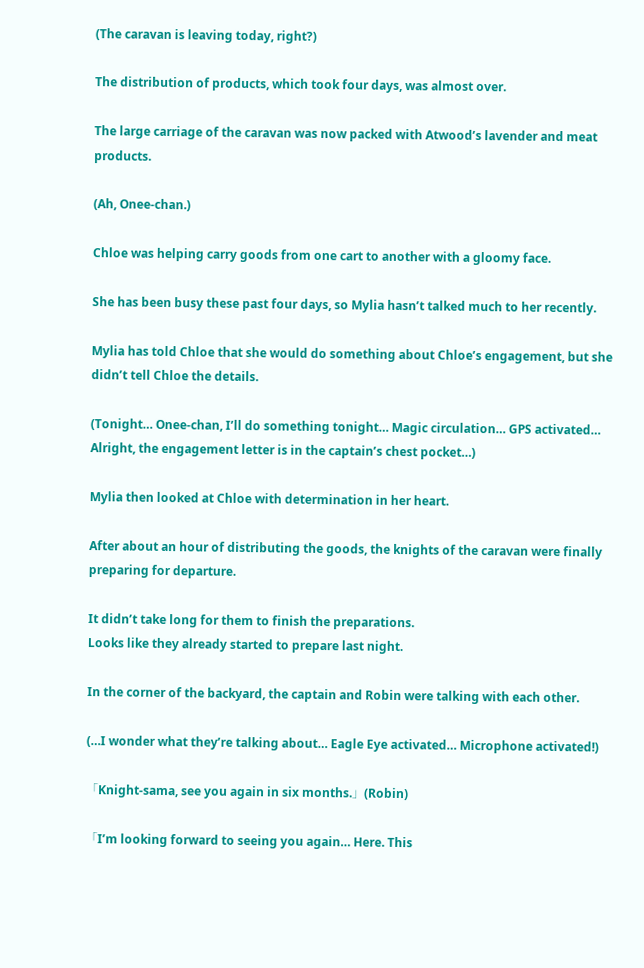(The caravan is leaving today, right?)

The distribution of products, which took four days, was almost over.

The large carriage of the caravan was now packed with Atwood’s lavender and meat products.

(Ah, Onee-chan.)

Chloe was helping carry goods from one cart to another with a gloomy face.

She has been busy these past four days, so Mylia hasn’t talked much to her recently.

Mylia has told Chloe that she would do something about Chloe’s engagement, but she didn’t tell Chloe the details.

(Tonight… Onee-chan, I’ll do something tonight… Magic circulation… GPS activated… Alright, the engagement letter is in the captain’s chest pocket…)

Mylia then looked at Chloe with determination in her heart.

After about an hour of distributing the goods, the knights of the caravan were finally preparing for departure.

It didn’t take long for them to finish the preparations.
Looks like they already started to prepare last night.

In the corner of the backyard, the captain and Robin were talking with each other.

(…I wonder what they’re talking about… Eagle Eye activated… Microphone activated!)

「Knight-sama, see you again in six months.」(Robin)

「I’m looking forward to seeing you again… Here. This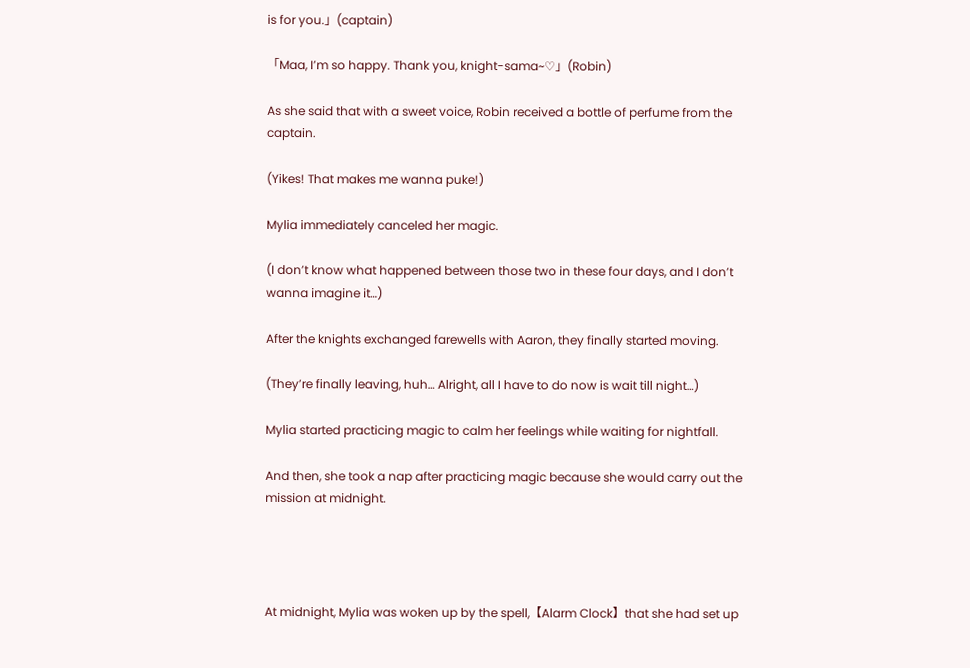is for you.」(captain)

「Maa, I’m so happy. Thank you, knight-sama~♡」(Robin)

As she said that with a sweet voice, Robin received a bottle of perfume from the captain.

(Yikes! That makes me wanna puke!)

Mylia immediately canceled her magic.

(I don’t know what happened between those two in these four days, and I don’t wanna imagine it…)

After the knights exchanged farewells with Aaron, they finally started moving.

(They’re finally leaving, huh… Alright, all I have to do now is wait till night…)

Mylia started practicing magic to calm her feelings while waiting for nightfall.

And then, she took a nap after practicing magic because she would carry out the mission at midnight.




At midnight, Mylia was woken up by the spell,【Alarm Clock】that she had set up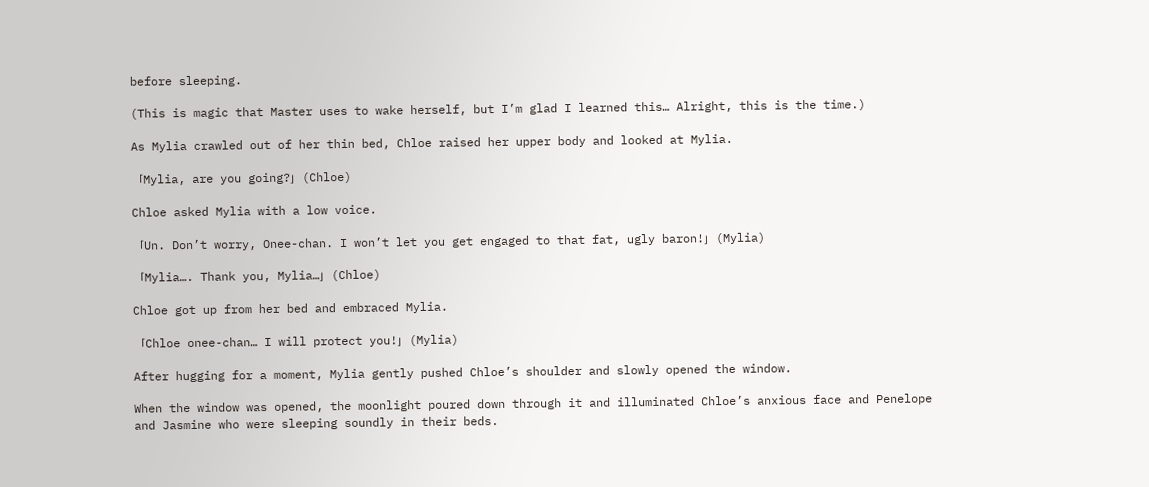before sleeping.

(This is magic that Master uses to wake herself, but I’m glad I learned this… Alright, this is the time.)

As Mylia crawled out of her thin bed, Chloe raised her upper body and looked at Mylia.

「Mylia, are you going?」(Chloe)

Chloe asked Mylia with a low voice.

「Un. Don’t worry, Onee-chan. I won’t let you get engaged to that fat, ugly baron!」(Mylia)

「Mylia…. Thank you, Mylia…」(Chloe)

Chloe got up from her bed and embraced Mylia.

「Chloe onee-chan… I will protect you!」(Mylia)

After hugging for a moment, Mylia gently pushed Chloe’s shoulder and slowly opened the window.

When the window was opened, the moonlight poured down through it and illuminated Chloe’s anxious face and Penelope and Jasmine who were sleeping soundly in their beds.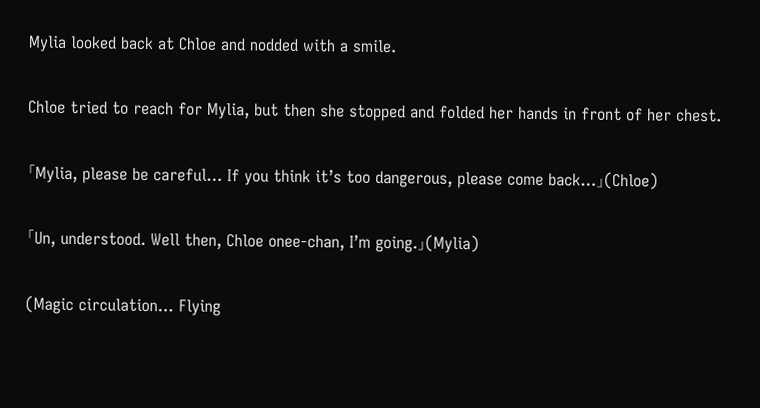Mylia looked back at Chloe and nodded with a smile.

Chloe tried to reach for Mylia, but then she stopped and folded her hands in front of her chest.

「Mylia, please be careful… If you think it’s too dangerous, please come back…」(Chloe)

「Un, understood. Well then, Chloe onee-chan, I’m going.」(Mylia)

(Magic circulation… Flying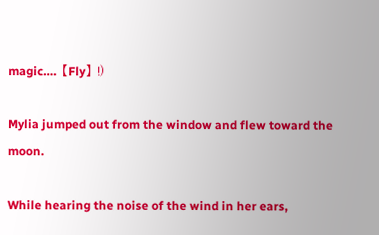magic….【Fly】!)

Mylia jumped out from the window and flew toward the moon.

While hearing the noise of the wind in her ears,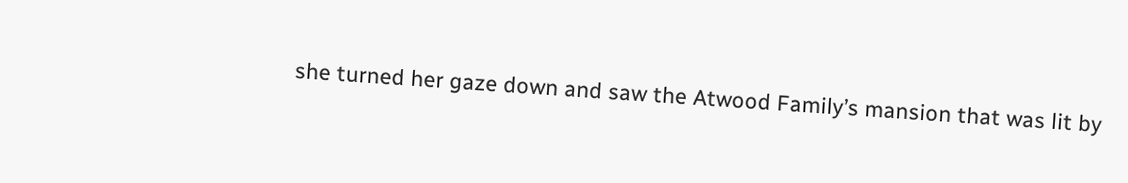she turned her gaze down and saw the Atwood Family’s mansion that was lit by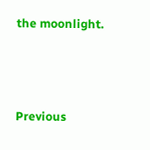the moonlight.



Previous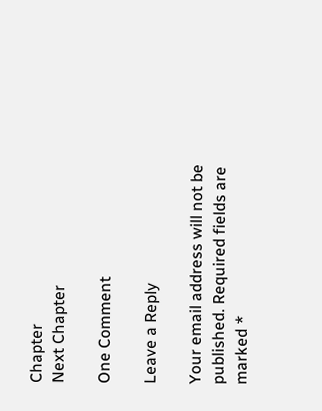Chapter
Next Chapter

One Comment

Leave a Reply

Your email address will not be published. Required fields are marked *